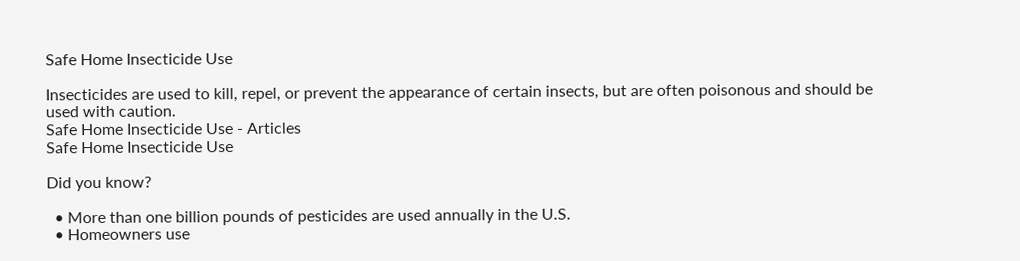Safe Home Insecticide Use

Insecticides are used to kill, repel, or prevent the appearance of certain insects, but are often poisonous and should be used with caution.
Safe Home Insecticide Use - Articles
Safe Home Insecticide Use

Did you know?

  • More than one billion pounds of pesticides are used annually in the U.S.
  • Homeowners use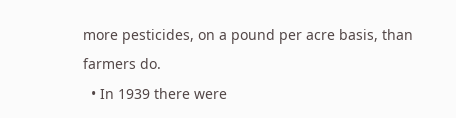more pesticides, on a pound per acre basis, than farmers do.
  • In 1939 there were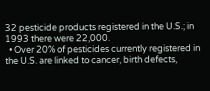32 pesticide products registered in the U.S.; in 1993 there were 22,000.
  • Over 20% of pesticides currently registered in the U.S. are linked to cancer, birth defects,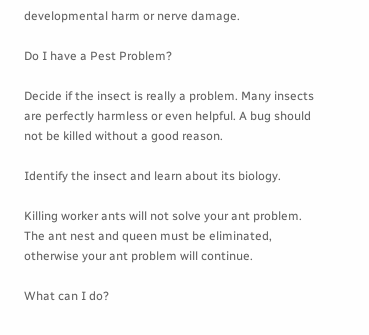developmental harm or nerve damage.

Do I have a Pest Problem?

Decide if the insect is really a problem. Many insects are perfectly harmless or even helpful. A bug should not be killed without a good reason.

Identify the insect and learn about its biology.

Killing worker ants will not solve your ant problem. The ant nest and queen must be eliminated, otherwise your ant problem will continue.

What can I do?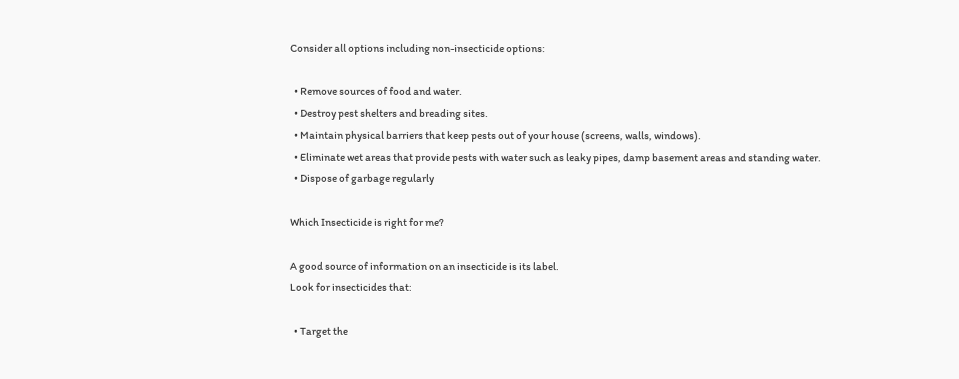Consider all options including non-insecticide options:

  • Remove sources of food and water.
  • Destroy pest shelters and breading sites.
  • Maintain physical barriers that keep pests out of your house (screens, walls, windows).
  • Eliminate wet areas that provide pests with water such as leaky pipes, damp basement areas and standing water.
  • Dispose of garbage regularly

Which Insecticide is right for me?

A good source of information on an insecticide is its label.
Look for insecticides that:

  • Target the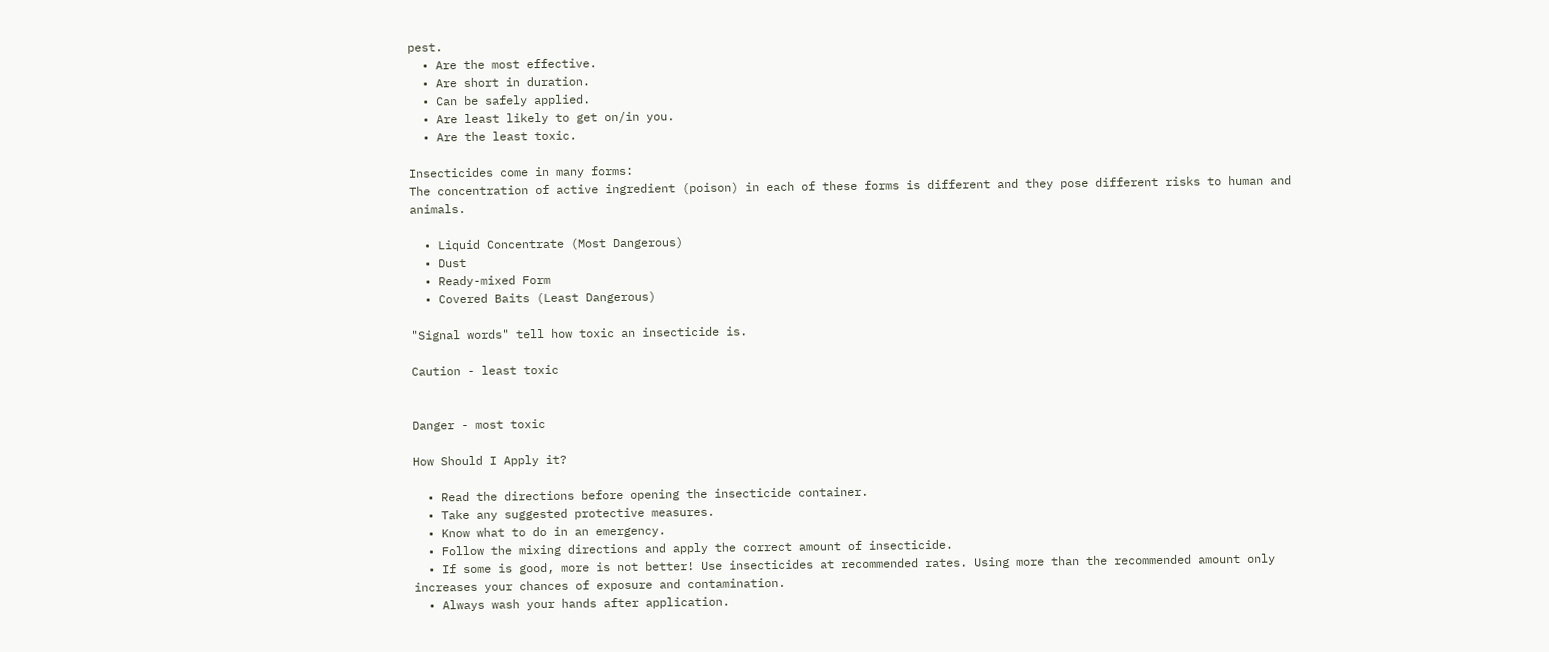pest.
  • Are the most effective.
  • Are short in duration.
  • Can be safely applied.
  • Are least likely to get on/in you.
  • Are the least toxic.

Insecticides come in many forms:
The concentration of active ingredient (poison) in each of these forms is different and they pose different risks to human and animals.

  • Liquid Concentrate (Most Dangerous)
  • Dust
  • Ready-mixed Form
  • Covered Baits (Least Dangerous)

"Signal words" tell how toxic an insecticide is.

Caution - least toxic


Danger - most toxic

How Should I Apply it?

  • Read the directions before opening the insecticide container.
  • Take any suggested protective measures.
  • Know what to do in an emergency.
  • Follow the mixing directions and apply the correct amount of insecticide.
  • If some is good, more is not better! Use insecticides at recommended rates. Using more than the recommended amount only increases your chances of exposure and contamination.
  • Always wash your hands after application.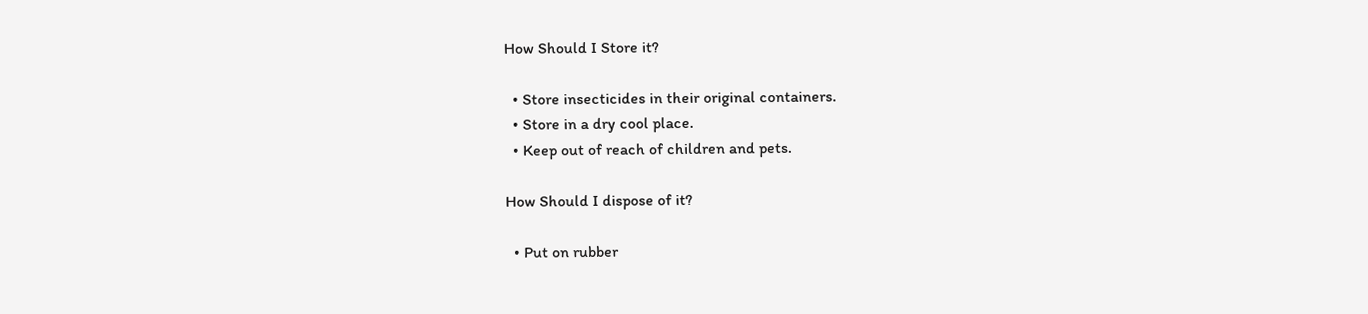How Should I Store it?

  • Store insecticides in their original containers.
  • Store in a dry cool place.
  • Keep out of reach of children and pets.

How Should I dispose of it?

  • Put on rubber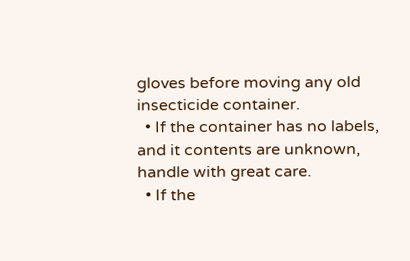gloves before moving any old insecticide container.
  • If the container has no labels, and it contents are unknown, handle with great care.
  • If the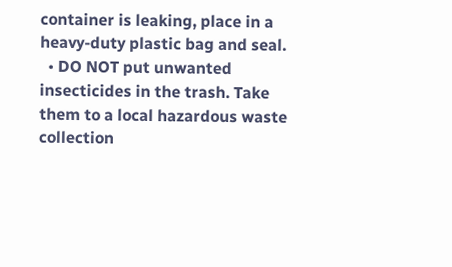container is leaking, place in a heavy-duty plastic bag and seal.
  • DO NOT put unwanted insecticides in the trash. Take them to a local hazardous waste collection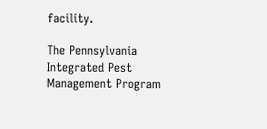facility.

The Pennsylvania Integrated Pest Management Program